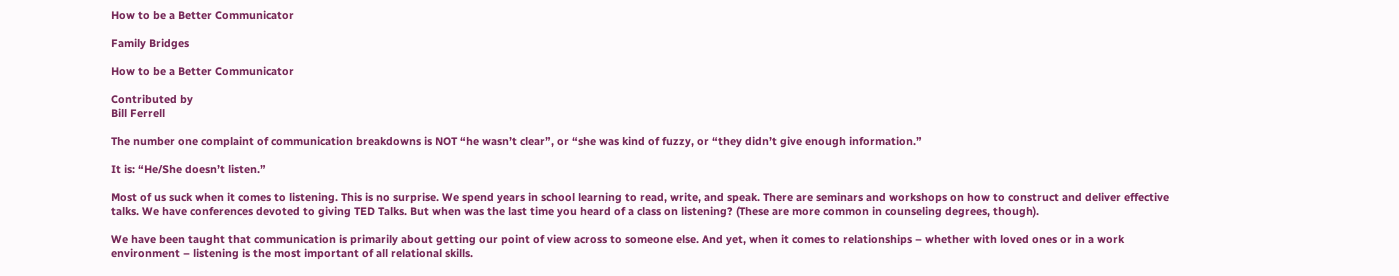How to be a Better Communicator

Family Bridges

How to be a Better Communicator

Contributed by
Bill Ferrell

The number one complaint of communication breakdowns is NOT “he wasn’t clear”, or “she was kind of fuzzy, or “they didn’t give enough information.”

It is: “He/She doesn’t listen.”

Most of us suck when it comes to listening. This is no surprise. We spend years in school learning to read, write, and speak. There are seminars and workshops on how to construct and deliver effective talks. We have conferences devoted to giving TED Talks. But when was the last time you heard of a class on listening? (These are more common in counseling degrees, though).

We have been taught that communication is primarily about getting our point of view across to someone else. And yet, when it comes to relationships – whether with loved ones or in a work environment – listening is the most important of all relational skills.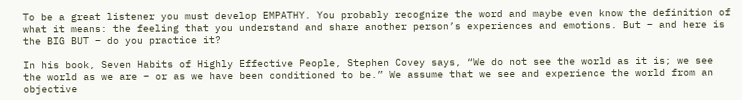To be a great listener you must develop EMPATHY. You probably recognize the word and maybe even know the definition of what it means: the feeling that you understand and share another person’s experiences and emotions. But – and here is the BIG BUT – do you practice it?

In his book, Seven Habits of Highly Effective People, Stephen Covey says, “We do not see the world as it is; we see the world as we are – or as we have been conditioned to be.” We assume that we see and experience the world from an objective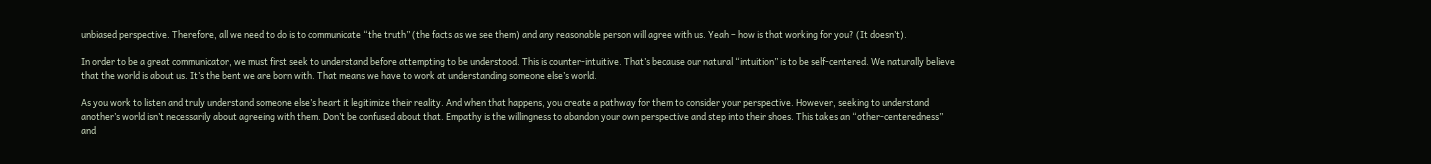unbiased perspective. Therefore, all we need to do is to communicate “the truth” (the facts as we see them) and any reasonable person will agree with us. Yeah – how is that working for you? (It doesn’t).

In order to be a great communicator, we must first seek to understand before attempting to be understood. This is counter-intuitive. That’s because our natural “intuition” is to be self-centered. We naturally believe that the world is about us. It’s the bent we are born with. That means we have to work at understanding someone else’s world.

As you work to listen and truly understand someone else’s heart it legitimize their reality. And when that happens, you create a pathway for them to consider your perspective. However, seeking to understand another’s world isn’t necessarily about agreeing with them. Don’t be confused about that. Empathy is the willingness to abandon your own perspective and step into their shoes. This takes an “other-centeredness” and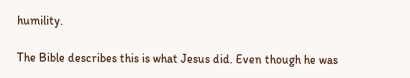humility.

The Bible describes this is what Jesus did. Even though he was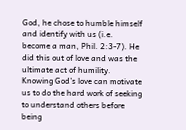God, he chose to humble himself and identify with us (i.e. become a man, Phil. 2:3-7). He did this out of love and was the ultimate act of humility.
Knowing God’s love can motivate us to do the hard work of seeking to understand others before being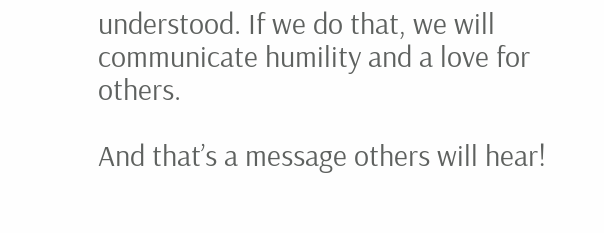understood. If we do that, we will communicate humility and a love for others.

And that’s a message others will hear!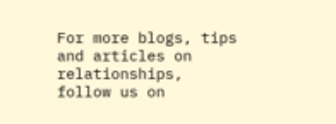For more blogs, tips and articles on relationships, follow us on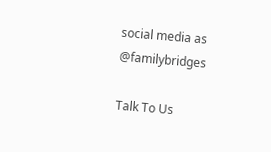social media as @familybridges

Talk To Us